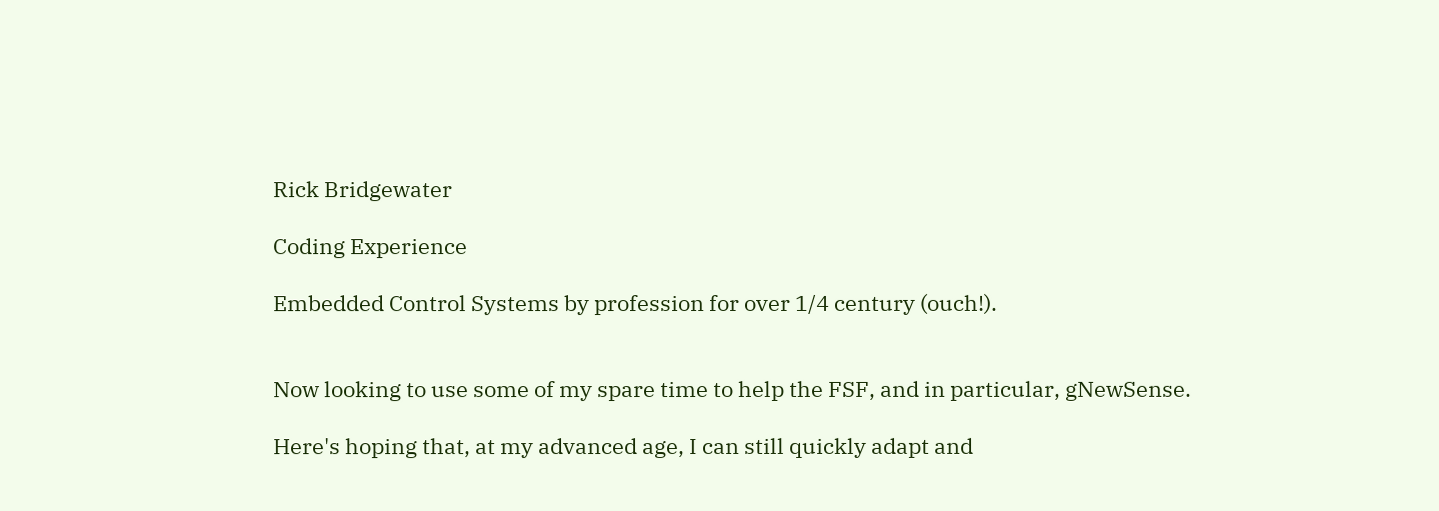Rick Bridgewater

Coding Experience

Embedded Control Systems by profession for over 1/4 century (ouch!).


Now looking to use some of my spare time to help the FSF, and in particular, gNewSense.

Here's hoping that, at my advanced age, I can still quickly adapt and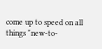come up to speed on all things "new-to-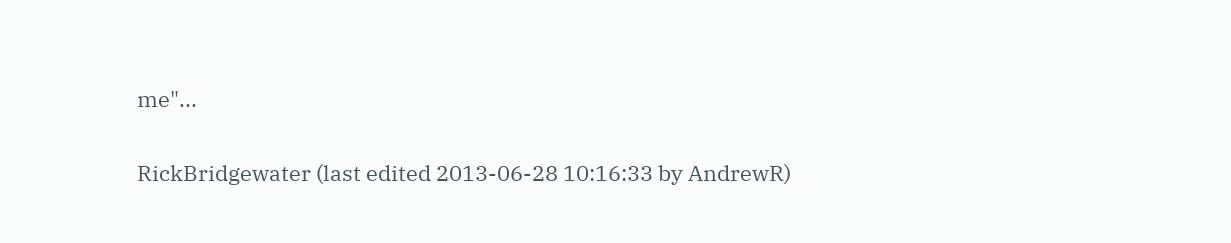me"...

RickBridgewater (last edited 2013-06-28 10:16:33 by AndrewR)